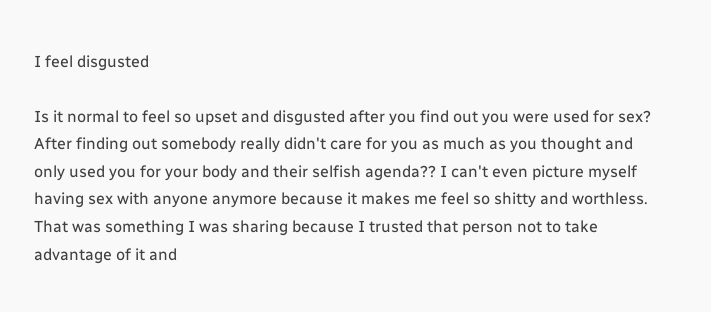I feel disgusted

Is it normal to feel so upset and disgusted after you find out you were used for sex? After finding out somebody really didn't care for you as much as you thought and only used you for your body and their selfish agenda?? I can't even picture myself having sex with anyone anymore because it makes me feel so shitty and worthless. That was something I was sharing because I trusted that person not to take advantage of it and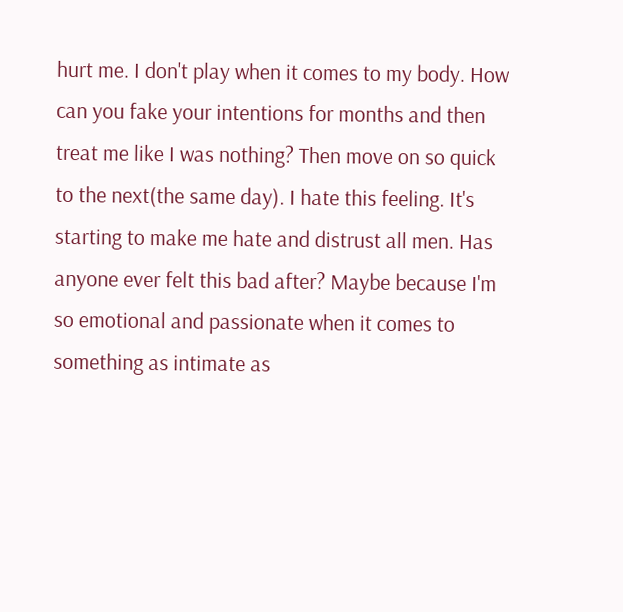hurt me. I don't play when it comes to my body. How can you fake your intentions for months and then treat me like I was nothing? Then move on so quick to the next(the same day). I hate this feeling. It's starting to make me hate and distrust all men. Has anyone ever felt this bad after? Maybe because I'm so emotional and passionate when it comes to something as intimate as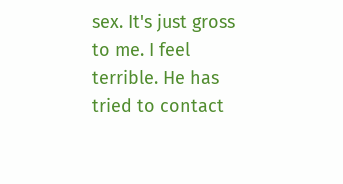sex. It's just gross to me. I feel terrible. He has tried to contact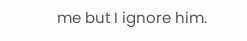me but I ignore him.